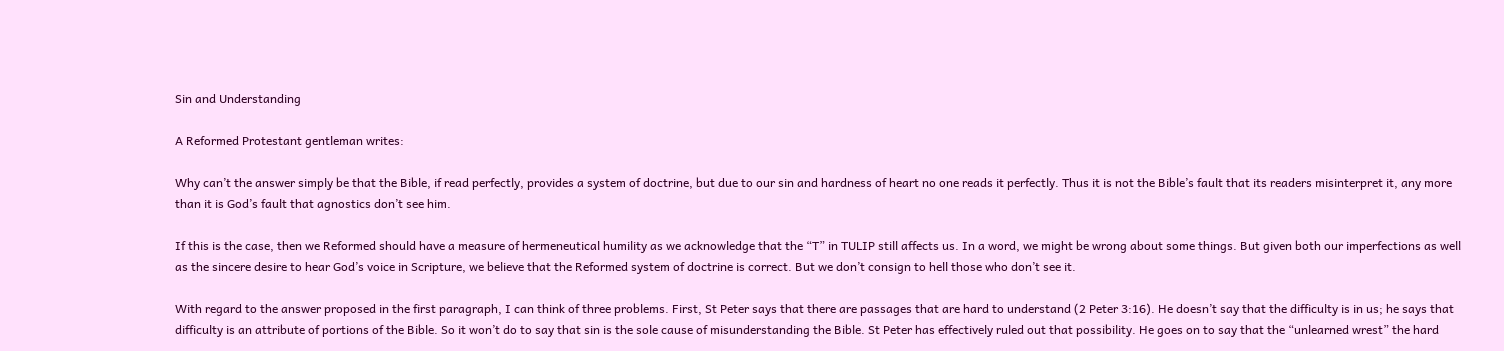Sin and Understanding

A Reformed Protestant gentleman writes:

Why can’t the answer simply be that the Bible, if read perfectly, provides a system of doctrine, but due to our sin and hardness of heart no one reads it perfectly. Thus it is not the Bible’s fault that its readers misinterpret it, any more than it is God’s fault that agnostics don’t see him.

If this is the case, then we Reformed should have a measure of hermeneutical humility as we acknowledge that the “T” in TULIP still affects us. In a word, we might be wrong about some things. But given both our imperfections as well as the sincere desire to hear God’s voice in Scripture, we believe that the Reformed system of doctrine is correct. But we don’t consign to hell those who don’t see it.

With regard to the answer proposed in the first paragraph, I can think of three problems. First, St Peter says that there are passages that are hard to understand (2 Peter 3:16). He doesn’t say that the difficulty is in us; he says that difficulty is an attribute of portions of the Bible. So it won’t do to say that sin is the sole cause of misunderstanding the Bible. St Peter has effectively ruled out that possibility. He goes on to say that the “unlearned wrest” the hard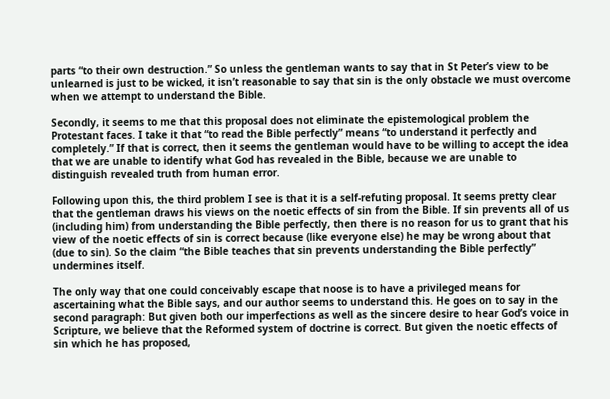parts “to their own destruction.” So unless the gentleman wants to say that in St Peter’s view to be unlearned is just to be wicked, it isn’t reasonable to say that sin is the only obstacle we must overcome when we attempt to understand the Bible.

Secondly, it seems to me that this proposal does not eliminate the epistemological problem the Protestant faces. I take it that “to read the Bible perfectly” means “to understand it perfectly and completely.” If that is correct, then it seems the gentleman would have to be willing to accept the idea that we are unable to identify what God has revealed in the Bible, because we are unable to distinguish revealed truth from human error.

Following upon this, the third problem I see is that it is a self-refuting proposal. It seems pretty clear that the gentleman draws his views on the noetic effects of sin from the Bible. If sin prevents all of us (including him) from understanding the Bible perfectly, then there is no reason for us to grant that his view of the noetic effects of sin is correct because (like everyone else) he may be wrong about that (due to sin). So the claim “the Bible teaches that sin prevents understanding the Bible perfectly” undermines itself.

The only way that one could conceivably escape that noose is to have a privileged means for ascertaining what the Bible says, and our author seems to understand this. He goes on to say in the second paragraph: But given both our imperfections as well as the sincere desire to hear God’s voice in Scripture, we believe that the Reformed system of doctrine is correct. But given the noetic effects of sin which he has proposed,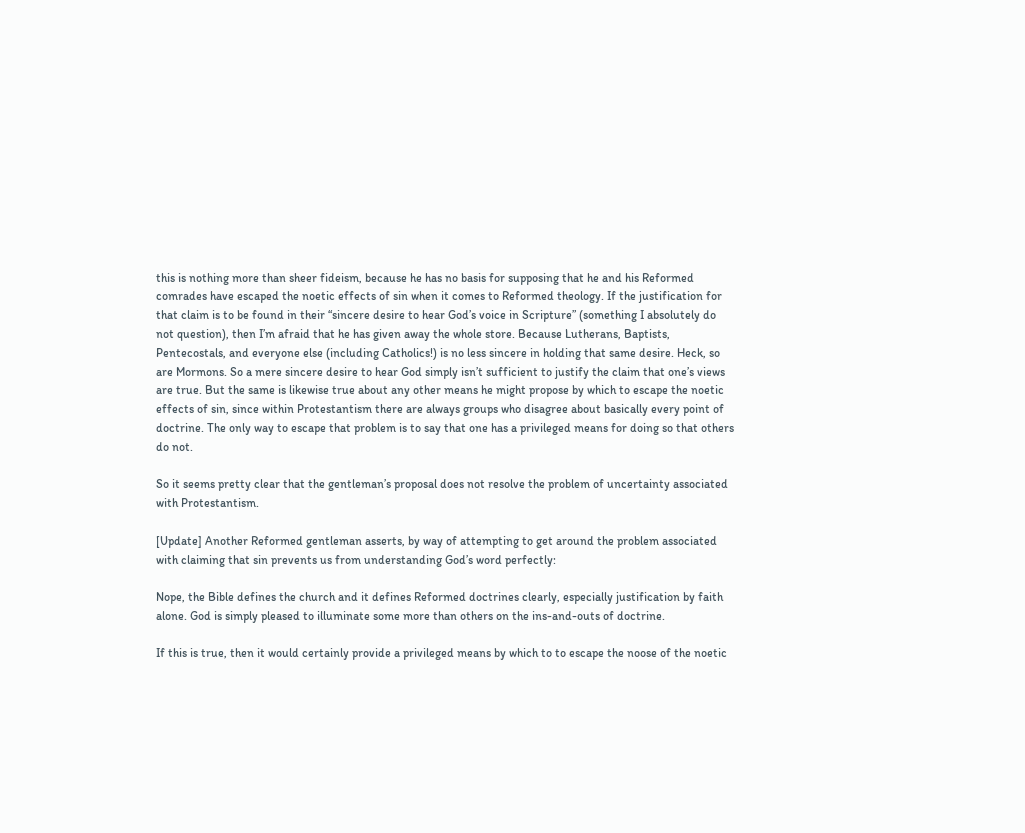this is nothing more than sheer fideism, because he has no basis for supposing that he and his Reformed comrades have escaped the noetic effects of sin when it comes to Reformed theology. If the justification for that claim is to be found in their “sincere desire to hear God’s voice in Scripture” (something I absolutely do not question), then I’m afraid that he has given away the whole store. Because Lutherans, Baptists, Pentecostals, and everyone else (including Catholics!) is no less sincere in holding that same desire. Heck, so are Mormons. So a mere sincere desire to hear God simply isn’t sufficient to justify the claim that one’s views are true. But the same is likewise true about any other means he might propose by which to escape the noetic effects of sin, since within Protestantism there are always groups who disagree about basically every point of doctrine. The only way to escape that problem is to say that one has a privileged means for doing so that others do not.

So it seems pretty clear that the gentleman’s proposal does not resolve the problem of uncertainty associated with Protestantism.

[Update] Another Reformed gentleman asserts, by way of attempting to get around the problem associated with claiming that sin prevents us from understanding God’s word perfectly:

Nope, the Bible defines the church and it defines Reformed doctrines clearly, especially justification by faith alone. God is simply pleased to illuminate some more than others on the ins-and-outs of doctrine.

If this is true, then it would certainly provide a privileged means by which to to escape the noose of the noetic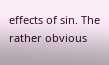effects of sin. The rather obvious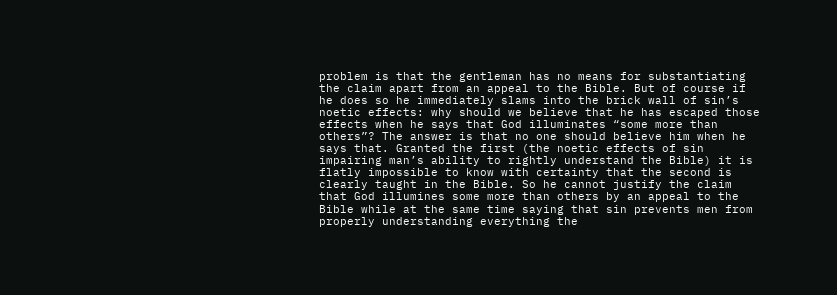problem is that the gentleman has no means for substantiating the claim apart from an appeal to the Bible. But of course if he does so he immediately slams into the brick wall of sin’s noetic effects: why should we believe that he has escaped those effects when he says that God illuminates “some more than others”? The answer is that no one should believe him when he says that. Granted the first (the noetic effects of sin impairing man’s ability to rightly understand the Bible) it is flatly impossible to know with certainty that the second is clearly taught in the Bible. So he cannot justify the claim that God illumines some more than others by an appeal to the Bible while at the same time saying that sin prevents men from properly understanding everything the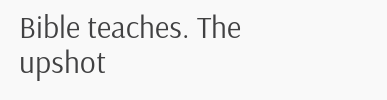Bible teaches. The upshot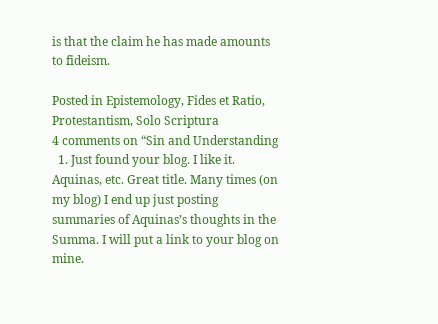is that the claim he has made amounts to fideism.

Posted in Epistemology, Fides et Ratio, Protestantism, Solo Scriptura
4 comments on “Sin and Understanding
  1. Just found your blog. I like it. Aquinas, etc. Great title. Many times (on my blog) I end up just posting summaries of Aquinas’s thoughts in the Summa. I will put a link to your blog on mine.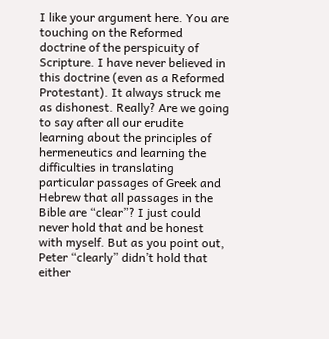I like your argument here. You are touching on the Reformed doctrine of the perspicuity of Scripture. I have never believed in this doctrine (even as a Reformed Protestant). It always struck me as dishonest. Really? Are we going to say after all our erudite learning about the principles of hermeneutics and learning the difficulties in translating particular passages of Greek and Hebrew that all passages in the Bible are “clear”? I just could never hold that and be honest with myself. But as you point out, Peter “clearly” didn’t hold that either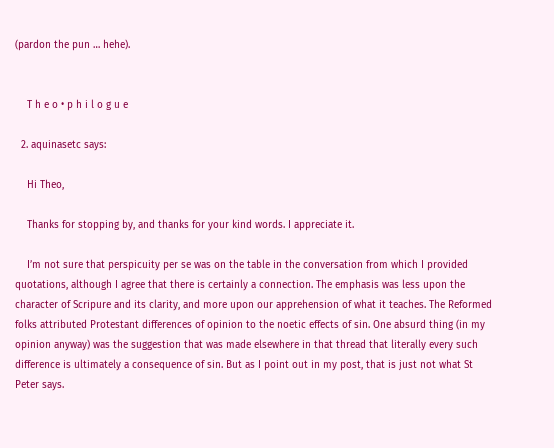(pardon the pun … hehe).


    T h e o • p h i l o g u e

  2. aquinasetc says:

    Hi Theo,

    Thanks for stopping by, and thanks for your kind words. I appreciate it.

    I’m not sure that perspicuity per se was on the table in the conversation from which I provided quotations, although I agree that there is certainly a connection. The emphasis was less upon the character of Scripure and its clarity, and more upon our apprehension of what it teaches. The Reformed folks attributed Protestant differences of opinion to the noetic effects of sin. One absurd thing (in my opinion anyway) was the suggestion that was made elsewhere in that thread that literally every such difference is ultimately a consequence of sin. But as I point out in my post, that is just not what St Peter says.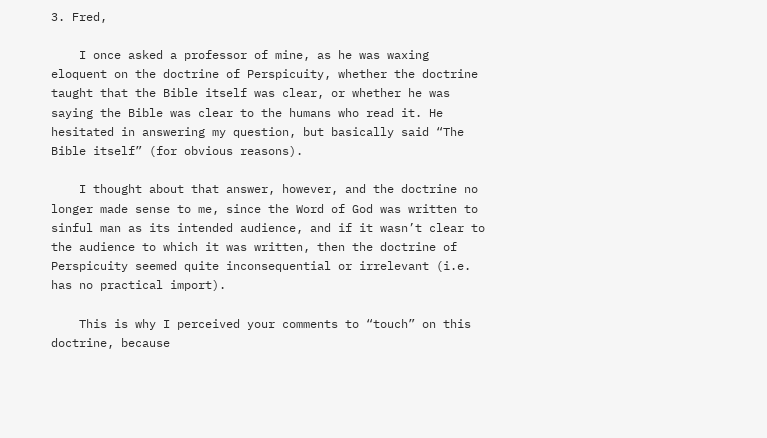3. Fred,

    I once asked a professor of mine, as he was waxing eloquent on the doctrine of Perspicuity, whether the doctrine taught that the Bible itself was clear, or whether he was saying the Bible was clear to the humans who read it. He hesitated in answering my question, but basically said “The Bible itself” (for obvious reasons).

    I thought about that answer, however, and the doctrine no longer made sense to me, since the Word of God was written to sinful man as its intended audience, and if it wasn’t clear to the audience to which it was written, then the doctrine of Perspicuity seemed quite inconsequential or irrelevant (i.e. has no practical import).

    This is why I perceived your comments to “touch” on this doctrine, because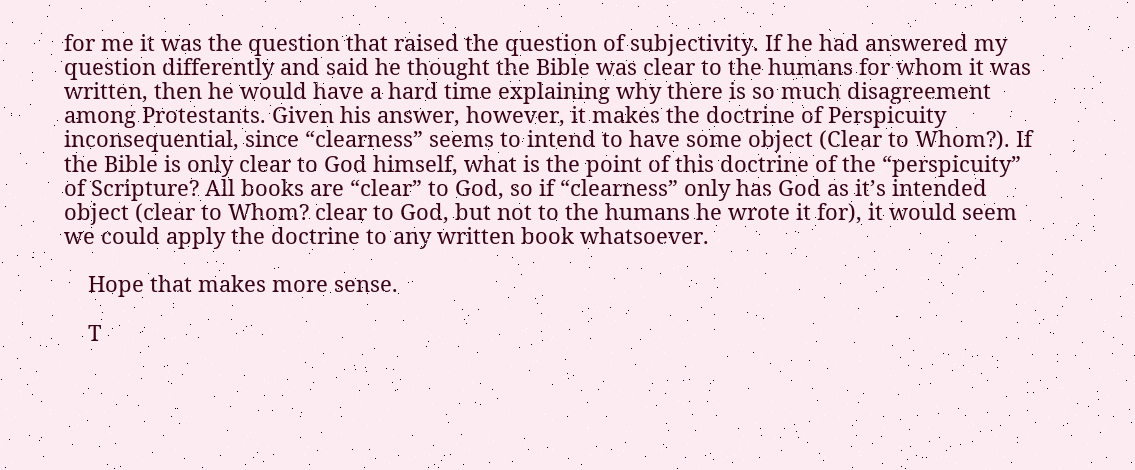for me it was the question that raised the question of subjectivity. If he had answered my question differently and said he thought the Bible was clear to the humans for whom it was written, then he would have a hard time explaining why there is so much disagreement among Protestants. Given his answer, however, it makes the doctrine of Perspicuity inconsequential, since “clearness” seems to intend to have some object (Clear to Whom?). If the Bible is only clear to God himself, what is the point of this doctrine of the “perspicuity” of Scripture? All books are “clear” to God, so if “clearness” only has God as it’s intended object (clear to Whom? clear to God, but not to the humans he wrote it for), it would seem we could apply the doctrine to any written book whatsoever.

    Hope that makes more sense.

    T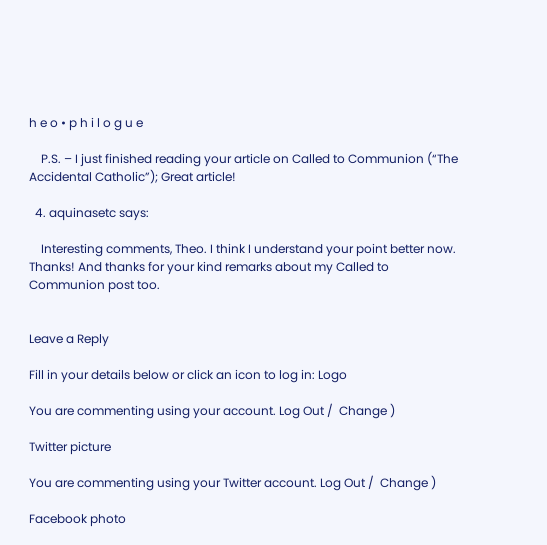h e o • p h i l o g u e

    P.S. – I just finished reading your article on Called to Communion (“The Accidental Catholic”); Great article!

  4. aquinasetc says:

    Interesting comments, Theo. I think I understand your point better now. Thanks! And thanks for your kind remarks about my Called to Communion post too.


Leave a Reply

Fill in your details below or click an icon to log in: Logo

You are commenting using your account. Log Out /  Change )

Twitter picture

You are commenting using your Twitter account. Log Out /  Change )

Facebook photo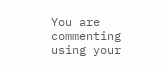You are commenting using your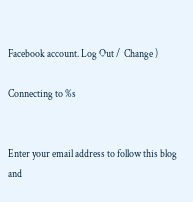Facebook account. Log Out /  Change )

Connecting to %s


Enter your email address to follow this blog and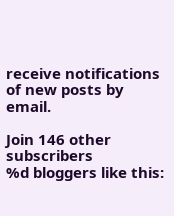receive notifications of new posts by email.

Join 146 other subscribers
%d bloggers like this: